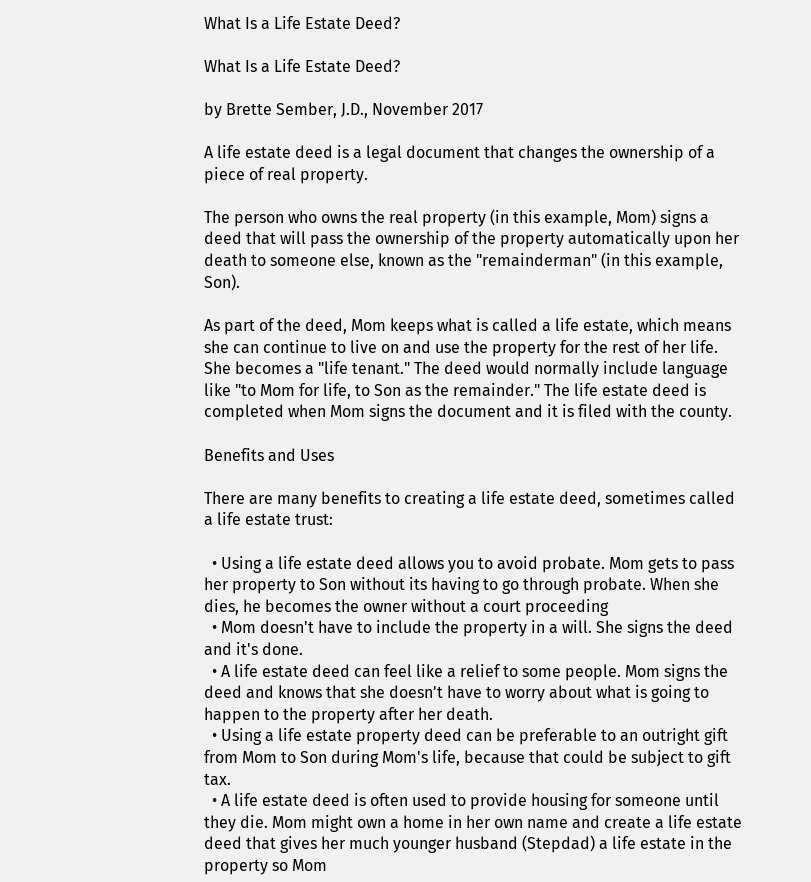What Is a Life Estate Deed?

What Is a Life Estate Deed?

by Brette Sember, J.D., November 2017

A life estate deed is a legal document that changes the ownership of a piece of real property.

The person who owns the real property (in this example, Mom) signs a deed that will pass the ownership of the property automatically upon her death to someone else, known as the "remainderman" (in this example, Son).

As part of the deed, Mom keeps what is called a life estate, which means she can continue to live on and use the property for the rest of her life. She becomes a "life tenant." The deed would normally include language like "to Mom for life, to Son as the remainder." The life estate deed is completed when Mom signs the document and it is filed with the county.

Benefits and Uses

There are many benefits to creating a life estate deed, sometimes called a life estate trust:

  • Using a life estate deed allows you to avoid probate. Mom gets to pass her property to Son without its having to go through probate. When she dies, he becomes the owner without a court proceeding
  • Mom doesn't have to include the property in a will. She signs the deed and it's done.
  • A life estate deed can feel like a relief to some people. Mom signs the deed and knows that she doesn't have to worry about what is going to happen to the property after her death.
  • Using a life estate property deed can be preferable to an outright gift from Mom to Son during Mom's life, because that could be subject to gift tax.
  • A life estate deed is often used to provide housing for someone until they die. Mom might own a home in her own name and create a life estate deed that gives her much younger husband (Stepdad) a life estate in the property so Mom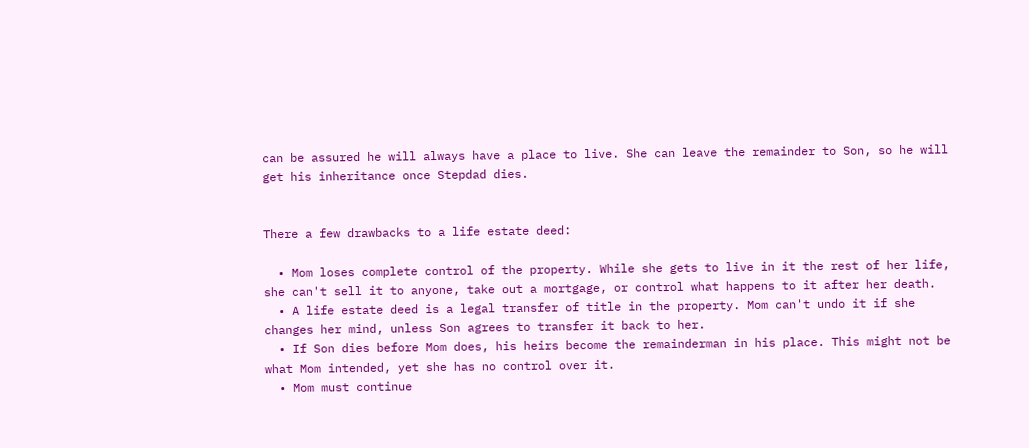can be assured he will always have a place to live. She can leave the remainder to Son, so he will get his inheritance once Stepdad dies.


There a few drawbacks to a life estate deed:

  • Mom loses complete control of the property. While she gets to live in it the rest of her life, she can't sell it to anyone, take out a mortgage, or control what happens to it after her death.
  • A life estate deed is a legal transfer of title in the property. Mom can't undo it if she changes her mind, unless Son agrees to transfer it back to her.
  • If Son dies before Mom does, his heirs become the remainderman in his place. This might not be what Mom intended, yet she has no control over it.
  • Mom must continue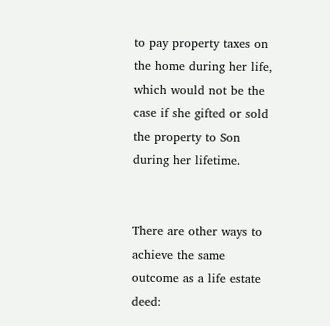to pay property taxes on the home during her life, which would not be the case if she gifted or sold the property to Son during her lifetime.


There are other ways to achieve the same outcome as a life estate deed: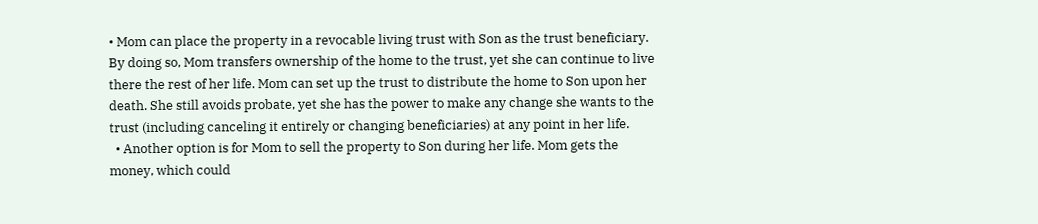• Mom can place the property in a revocable living trust with Son as the trust beneficiary. By doing so, Mom transfers ownership of the home to the trust, yet she can continue to live there the rest of her life. Mom can set up the trust to distribute the home to Son upon her death. She still avoids probate, yet she has the power to make any change she wants to the trust (including canceling it entirely or changing beneficiaries) at any point in her life.
  • Another option is for Mom to sell the property to Son during her life. Mom gets the money, which could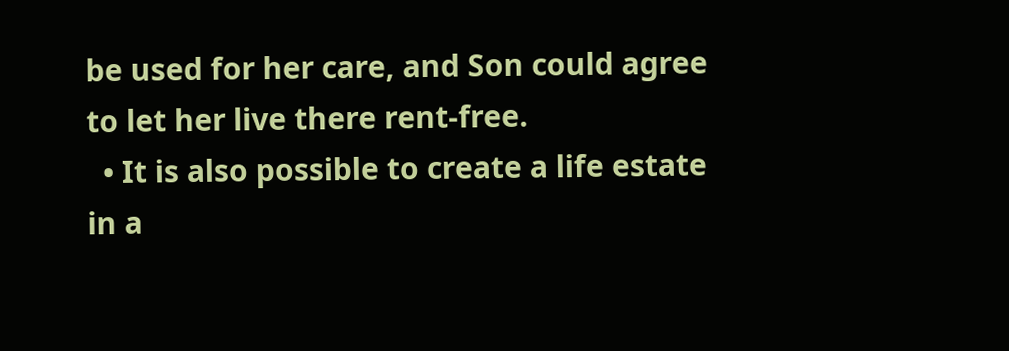be used for her care, and Son could agree to let her live there rent-free.
  • It is also possible to create a life estate in a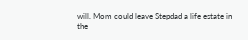will. Mom could leave Stepdad a life estate in the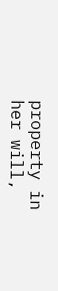property in her will,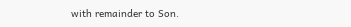with remainder to Son.